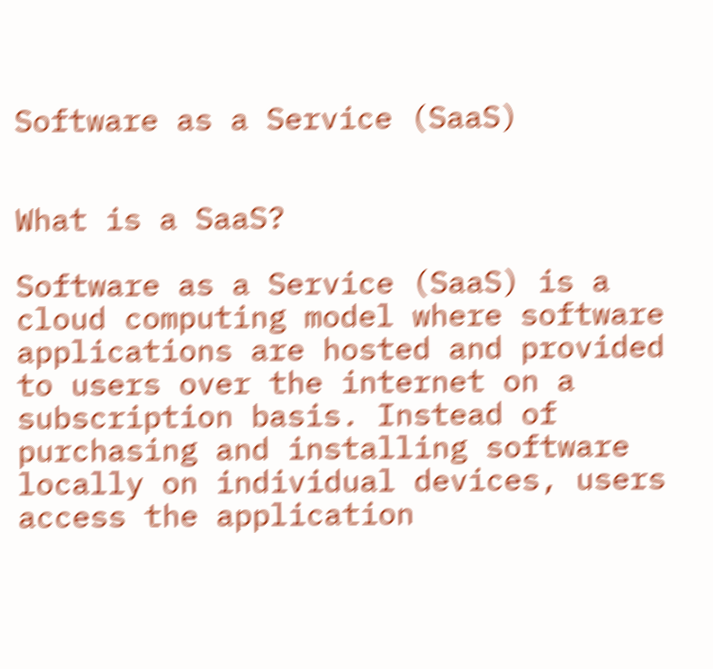Software as a Service (SaaS)


What is a SaaS?

Software as a Service (SaaS) is a cloud computing model where software applications are hosted and provided to users over the internet on a subscription basis. Instead of purchasing and installing software locally on individual devices, users access the application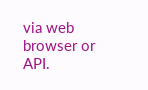via web browser or API.